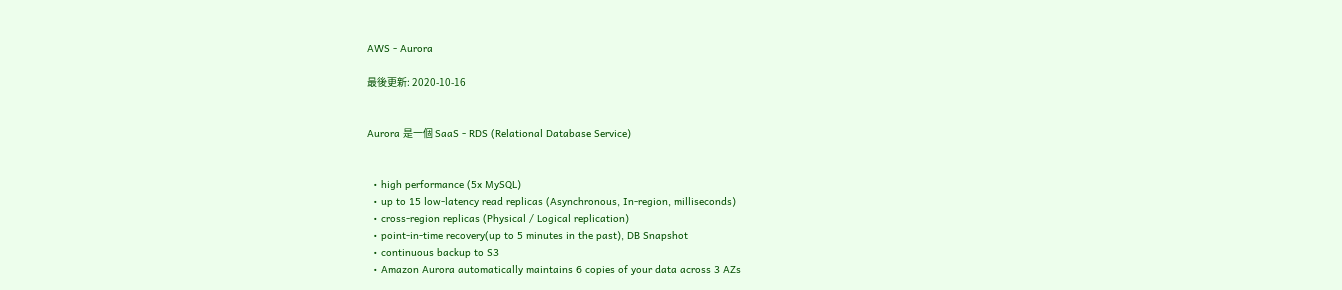AWS - Aurora

最後更新: 2020-10-16


Aurora 是一個 SaaS - RDS (Relational Database Service)


  • high performance (5x MySQL)
  • up to 15 low-latency read replicas (Asynchronous, In-region, milliseconds)
  • cross-region replicas (Physical / Logical replication)
  • point-in-time recovery(up to 5 minutes in the past), DB Snapshot
  • continuous backup to S3
  • Amazon Aurora automatically maintains 6 copies of your data across 3 AZs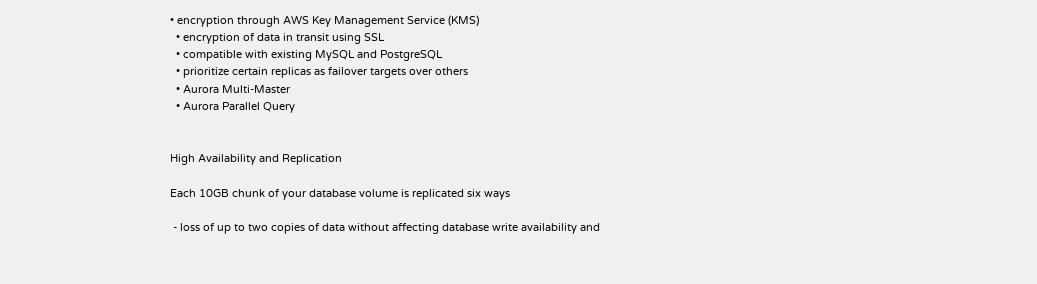• encryption through AWS Key Management Service (KMS)
  • encryption of data in transit using SSL
  • compatible with existing MySQL and PostgreSQL
  • prioritize certain replicas as failover targets over others
  • Aurora Multi-Master
  • Aurora Parallel Query


High Availability and Replication

Each 10GB chunk of your database volume is replicated six ways

 - loss of up to two copies of data without affecting database write availability and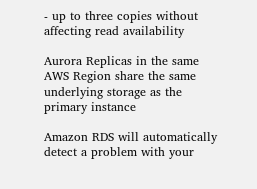- up to three copies without affecting read availability

Aurora Replicas in the same AWS Region share the same underlying storage as the primary instance

Amazon RDS will automatically detect a problem with your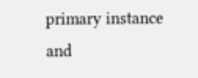primary instance and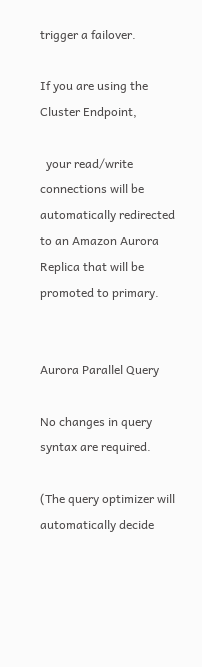trigger a failover.

If you are using the Cluster Endpoint,

  your read/write connections will be automatically redirected to an Amazon Aurora Replica that will be promoted to primary.


Aurora Parallel Query

No changes in query syntax are required.

(The query optimizer will automatically decide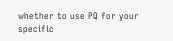whether to use PQ for your specific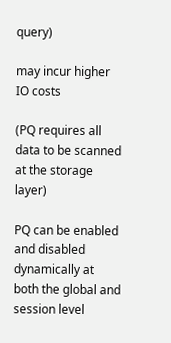query)

may incur higher IO costs

(PQ requires all data to be scanned at the storage layer)

PQ can be enabled and disabled dynamically at both the global and session level